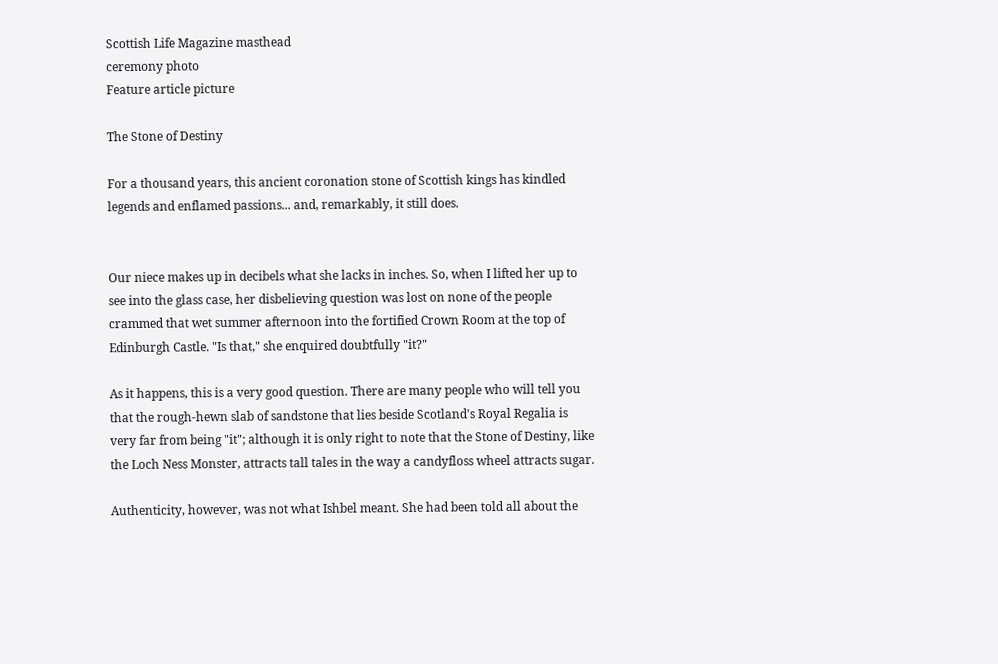Scottish Life Magazine masthead
ceremony photo
Feature article picture

The Stone of Destiny

For a thousand years, this ancient coronation stone of Scottish kings has kindled legends and enflamed passions... and, remarkably, it still does.


Our niece makes up in decibels what she lacks in inches. So, when I lifted her up to see into the glass case, her disbelieving question was lost on none of the people crammed that wet summer afternoon into the fortified Crown Room at the top of Edinburgh Castle. "Is that," she enquired doubtfully "it?"

As it happens, this is a very good question. There are many people who will tell you that the rough-hewn slab of sandstone that lies beside Scotland's Royal Regalia is very far from being "it"; although it is only right to note that the Stone of Destiny, like the Loch Ness Monster, attracts tall tales in the way a candyfloss wheel attracts sugar.

Authenticity, however, was not what Ishbel meant. She had been told all about the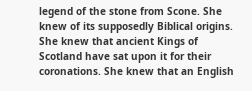legend of the stone from Scone. She knew of its supposedly Biblical origins. She knew that ancient Kings of Scotland have sat upon it for their coronations. She knew that an English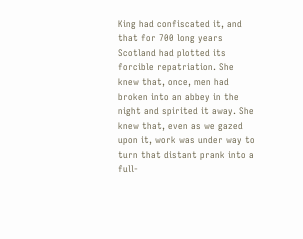King had confiscated it, and that for 700 long years Scotland had plotted its forcible repatriation. She knew that, once, men had broken into an abbey in the night and spirited it away. She knew that, even as we gazed upon it, work was under way to turn that distant prank into a full-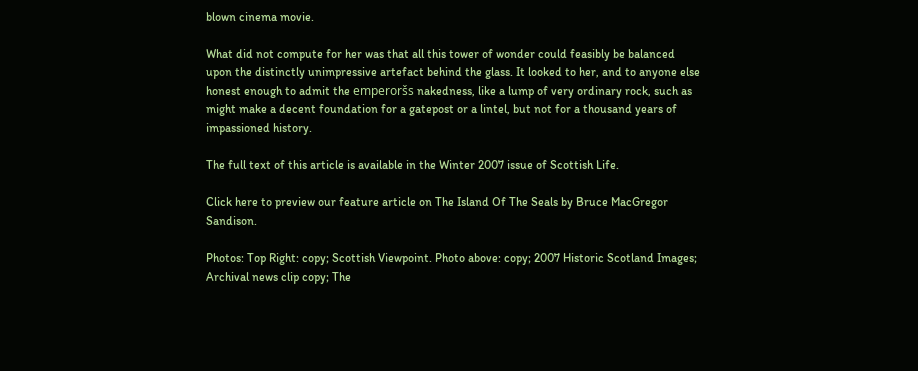blown cinema movie.

What did not compute for her was that all this tower of wonder could feasibly be balanced upon the distinctly unimpressive artefact behind the glass. It looked to her, and to anyone else honest enough to admit the emperoršs nakedness, like a lump of very ordinary rock, such as might make a decent foundation for a gatepost or a lintel, but not for a thousand years of impassioned history.

The full text of this article is available in the Winter 2007 issue of Scottish Life.

Click here to preview our feature article on The Island Of The Seals by Bruce MacGregor Sandison.

Photos: Top Right: copy; Scottish Viewpoint. Photo above: copy; 2007 Historic Scotland Images; Archival news clip copy; The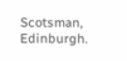Scotsman, Edinburgh.